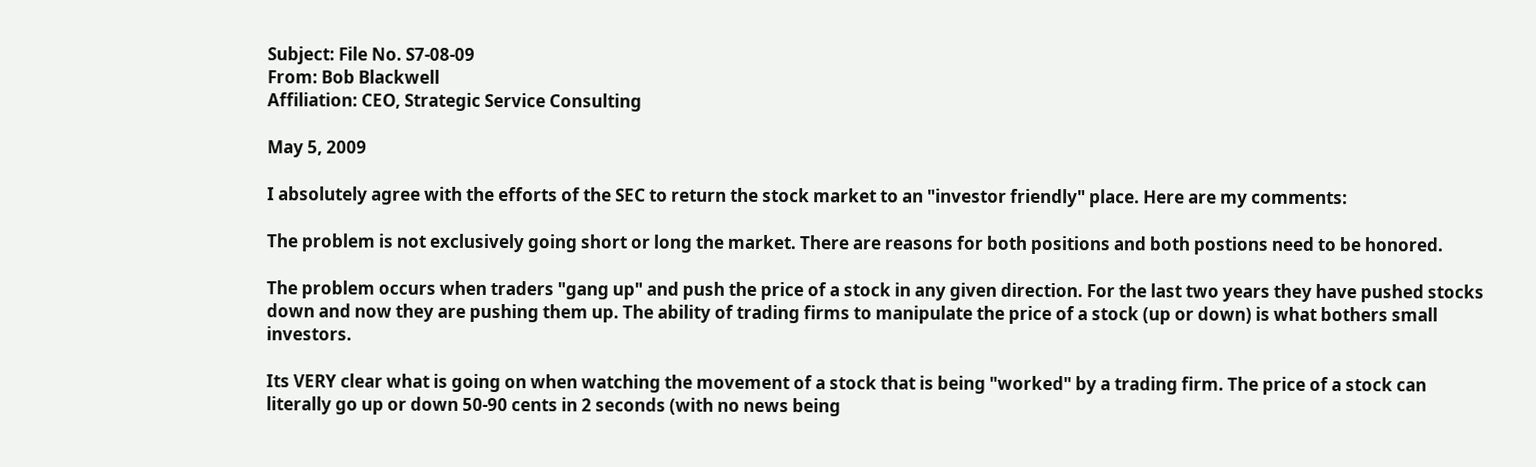Subject: File No. S7-08-09
From: Bob Blackwell
Affiliation: CEO, Strategic Service Consulting

May 5, 2009

I absolutely agree with the efforts of the SEC to return the stock market to an "investor friendly" place. Here are my comments:

The problem is not exclusively going short or long the market. There are reasons for both positions and both postions need to be honored.

The problem occurs when traders "gang up" and push the price of a stock in any given direction. For the last two years they have pushed stocks down and now they are pushing them up. The ability of trading firms to manipulate the price of a stock (up or down) is what bothers small investors.

Its VERY clear what is going on when watching the movement of a stock that is being "worked" by a trading firm. The price of a stock can literally go up or down 50-90 cents in 2 seconds (with no news being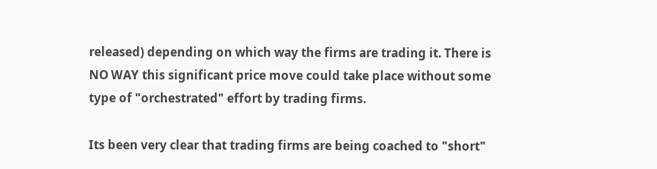released) depending on which way the firms are trading it. There is NO WAY this significant price move could take place without some type of "orchestrated" effort by trading firms.

Its been very clear that trading firms are being coached to "short"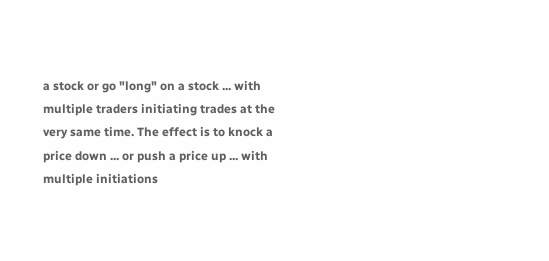a stock or go "long" on a stock ... with multiple traders initiating trades at the very same time. The effect is to knock a price down ... or push a price up ... with multiple initiations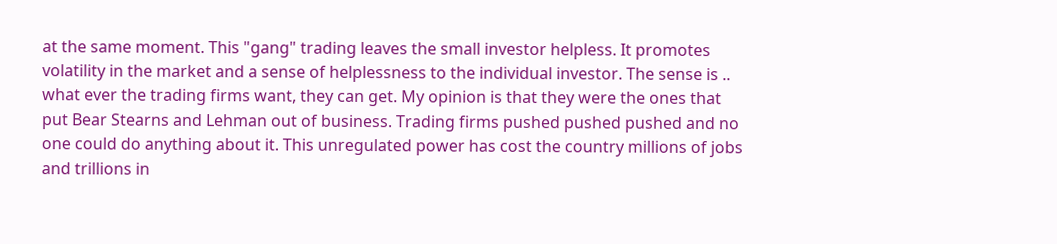at the same moment. This "gang" trading leaves the small investor helpless. It promotes volatility in the market and a sense of helplessness to the individual investor. The sense is .. what ever the trading firms want, they can get. My opinion is that they were the ones that put Bear Stearns and Lehman out of business. Trading firms pushed pushed pushed and no one could do anything about it. This unregulated power has cost the country millions of jobs and trillions in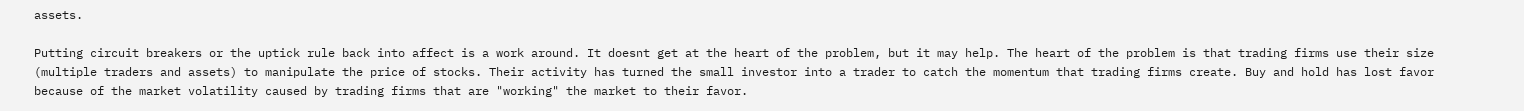assets.

Putting circuit breakers or the uptick rule back into affect is a work around. It doesnt get at the heart of the problem, but it may help. The heart of the problem is that trading firms use their size (multiple traders and assets) to manipulate the price of stocks. Their activity has turned the small investor into a trader to catch the momentum that trading firms create. Buy and hold has lost favor because of the market volatility caused by trading firms that are "working" the market to their favor.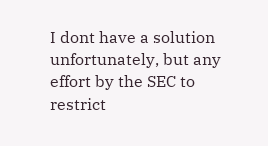I dont have a solution unfortunately, but any effort by the SEC to restrict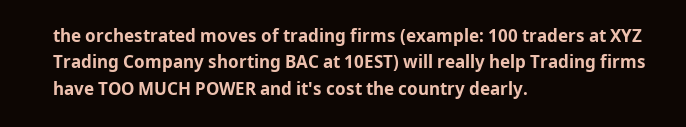the orchestrated moves of trading firms (example: 100 traders at XYZ Trading Company shorting BAC at 10EST) will really help Trading firms have TOO MUCH POWER and it's cost the country dearly.